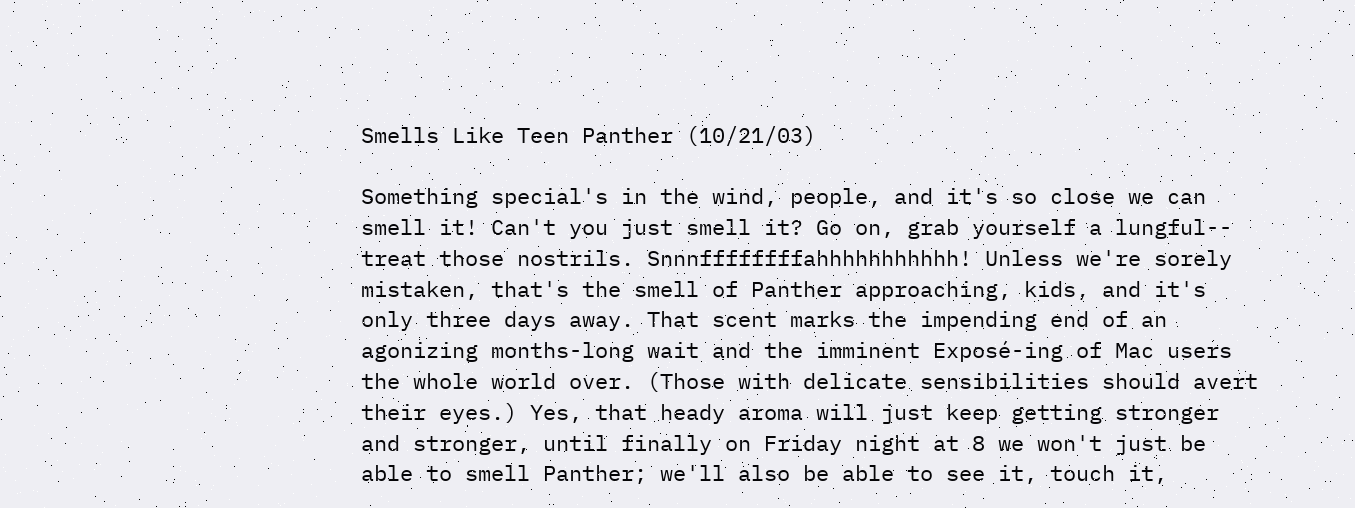Smells Like Teen Panther (10/21/03)

Something special's in the wind, people, and it's so close we can smell it! Can't you just smell it? Go on, grab yourself a lungful-- treat those nostrils. Snnnffffffffahhhhhhhhhhh! Unless we're sorely mistaken, that's the smell of Panther approaching, kids, and it's only three days away. That scent marks the impending end of an agonizing months-long wait and the imminent Exposé-ing of Mac users the whole world over. (Those with delicate sensibilities should avert their eyes.) Yes, that heady aroma will just keep getting stronger and stronger, until finally on Friday night at 8 we won't just be able to smell Panther; we'll also be able to see it, touch it,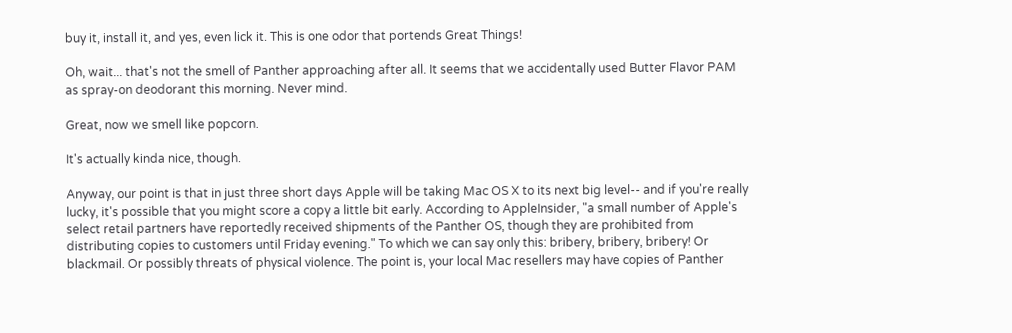buy it, install it, and yes, even lick it. This is one odor that portends Great Things!

Oh, wait... that's not the smell of Panther approaching after all. It seems that we accidentally used Butter Flavor PAM as spray-on deodorant this morning. Never mind.

Great, now we smell like popcorn.

It's actually kinda nice, though.

Anyway, our point is that in just three short days Apple will be taking Mac OS X to its next big level-- and if you're really lucky, it's possible that you might score a copy a little bit early. According to AppleInsider, "a small number of Apple's select retail partners have reportedly received shipments of the Panther OS, though they are prohibited from distributing copies to customers until Friday evening." To which we can say only this: bribery, bribery, bribery! Or blackmail. Or possibly threats of physical violence. The point is, your local Mac resellers may have copies of Panther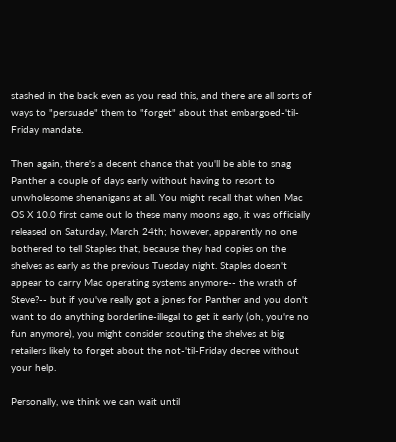stashed in the back even as you read this, and there are all sorts of ways to "persuade" them to "forget" about that embargoed-'til-Friday mandate.

Then again, there's a decent chance that you'll be able to snag Panther a couple of days early without having to resort to unwholesome shenanigans at all. You might recall that when Mac OS X 10.0 first came out lo these many moons ago, it was officially released on Saturday, March 24th; however, apparently no one bothered to tell Staples that, because they had copies on the shelves as early as the previous Tuesday night. Staples doesn't appear to carry Mac operating systems anymore-- the wrath of Steve?-- but if you've really got a jones for Panther and you don't want to do anything borderline-illegal to get it early (oh, you're no fun anymore), you might consider scouting the shelves at big retailers likely to forget about the not-'til-Friday decree without your help.

Personally, we think we can wait until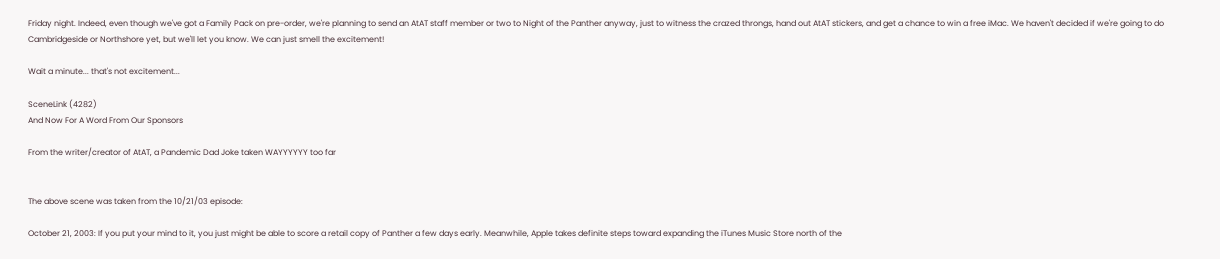Friday night. Indeed, even though we've got a Family Pack on pre-order, we're planning to send an AtAT staff member or two to Night of the Panther anyway, just to witness the crazed throngs, hand out AtAT stickers, and get a chance to win a free iMac. We haven't decided if we're going to do Cambridgeside or Northshore yet, but we'll let you know. We can just smell the excitement!

Wait a minute... that's not excitement...

SceneLink (4282)
And Now For A Word From Our Sponsors

From the writer/creator of AtAT, a Pandemic Dad Joke taken WAYYYYYY too far


The above scene was taken from the 10/21/03 episode:

October 21, 2003: If you put your mind to it, you just might be able to score a retail copy of Panther a few days early. Meanwhile, Apple takes definite steps toward expanding the iTunes Music Store north of the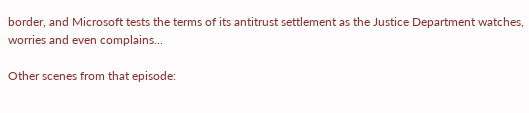border, and Microsoft tests the terms of its antitrust settlement as the Justice Department watches, worries and even complains...

Other scenes from that episode: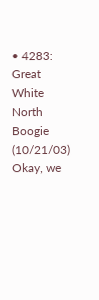• 4283: Great White North Boogie (10/21/03)   Okay, we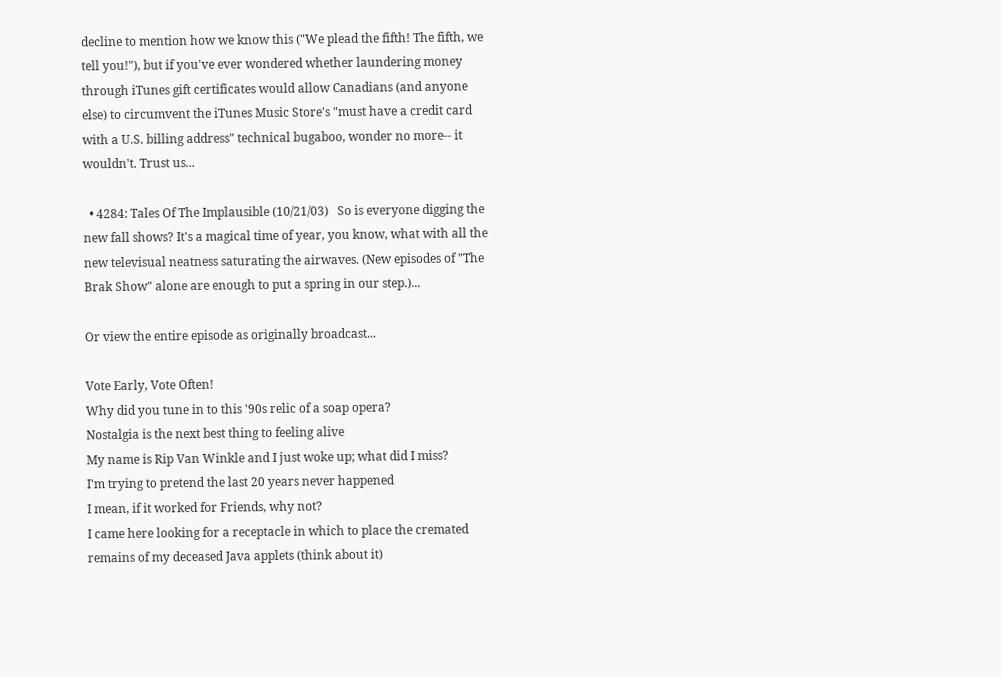decline to mention how we know this ("We plead the fifth! The fifth, we tell you!"), but if you've ever wondered whether laundering money through iTunes gift certificates would allow Canadians (and anyone else) to circumvent the iTunes Music Store's "must have a credit card with a U.S. billing address" technical bugaboo, wonder no more-- it wouldn't. Trust us...

  • 4284: Tales Of The Implausible (10/21/03)   So is everyone digging the new fall shows? It's a magical time of year, you know, what with all the new televisual neatness saturating the airwaves. (New episodes of "The Brak Show" alone are enough to put a spring in our step.)...

Or view the entire episode as originally broadcast...

Vote Early, Vote Often!
Why did you tune in to this '90s relic of a soap opera?
Nostalgia is the next best thing to feeling alive
My name is Rip Van Winkle and I just woke up; what did I miss?
I'm trying to pretend the last 20 years never happened
I mean, if it worked for Friends, why not?
I came here looking for a receptacle in which to place the cremated remains of my deceased Java applets (think about it)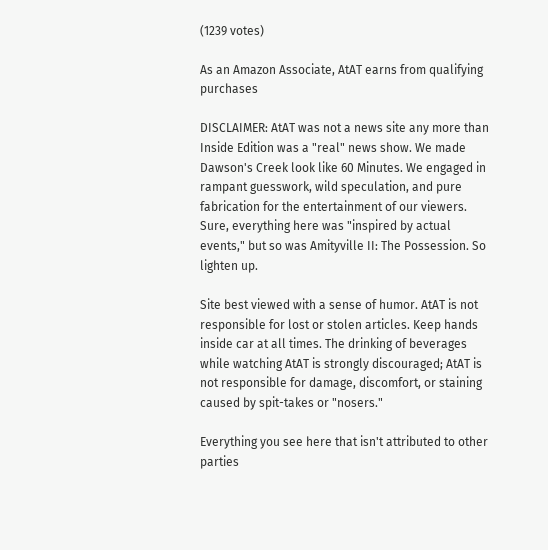(1239 votes)

As an Amazon Associate, AtAT earns from qualifying purchases

DISCLAIMER: AtAT was not a news site any more than Inside Edition was a "real" news show. We made Dawson's Creek look like 60 Minutes. We engaged in rampant guesswork, wild speculation, and pure fabrication for the entertainment of our viewers. Sure, everything here was "inspired by actual events," but so was Amityville II: The Possession. So lighten up.

Site best viewed with a sense of humor. AtAT is not responsible for lost or stolen articles. Keep hands inside car at all times. The drinking of beverages while watching AtAT is strongly discouraged; AtAT is not responsible for damage, discomfort, or staining caused by spit-takes or "nosers."

Everything you see here that isn't attributed to other parties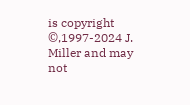is copyright ©,1997-2024 J. Miller and may not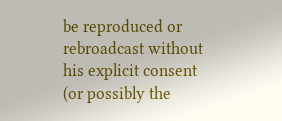be reproduced or rebroadcast without his explicit consent (or possibly the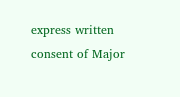express written consent of Major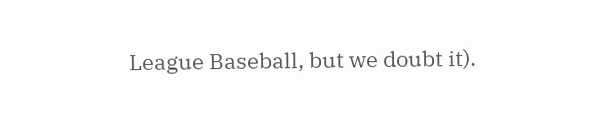League Baseball, but we doubt it).